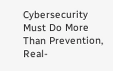Cybersecurity Must Do More Than Prevention, Real-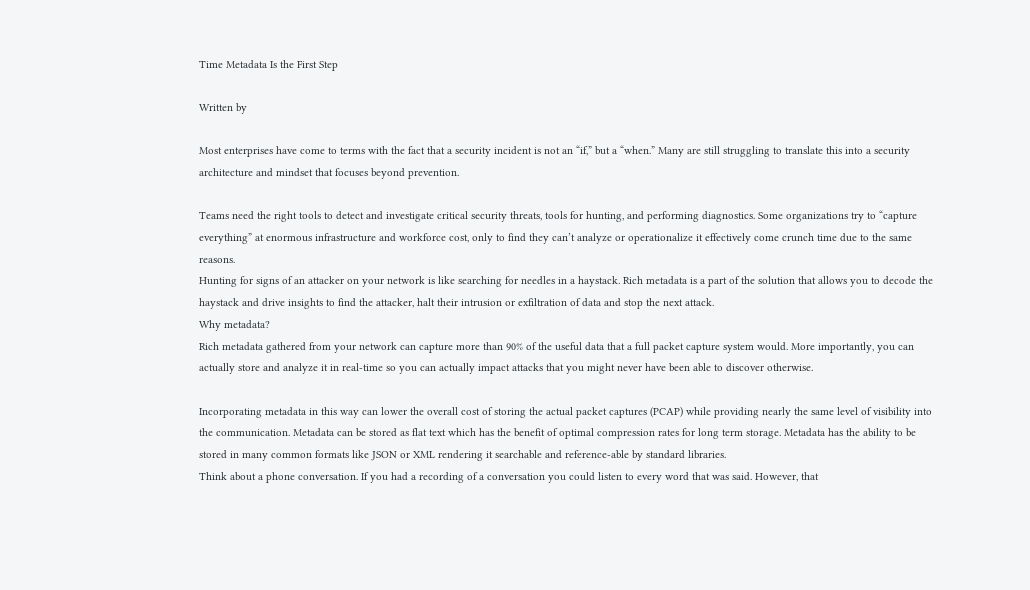Time Metadata Is the First Step

Written by

Most enterprises have come to terms with the fact that a security incident is not an “if,” but a “when.” Many are still struggling to translate this into a security architecture and mindset that focuses beyond prevention.

Teams need the right tools to detect and investigate critical security threats, tools for hunting, and performing diagnostics. Some organizations try to “capture everything” at enormous infrastructure and workforce cost, only to find they can’t analyze or operationalize it effectively come crunch time due to the same reasons.
Hunting for signs of an attacker on your network is like searching for needles in a haystack. Rich metadata is a part of the solution that allows you to decode the haystack and drive insights to find the attacker, halt their intrusion or exfiltration of data and stop the next attack.
Why metadata?
Rich metadata gathered from your network can capture more than 90% of the useful data that a full packet capture system would. More importantly, you can actually store and analyze it in real-time so you can actually impact attacks that you might never have been able to discover otherwise.

Incorporating metadata in this way can lower the overall cost of storing the actual packet captures (PCAP) while providing nearly the same level of visibility into the communication. Metadata can be stored as flat text which has the benefit of optimal compression rates for long term storage. Metadata has the ability to be stored in many common formats like JSON or XML rendering it searchable and reference-able by standard libraries.
Think about a phone conversation. If you had a recording of a conversation you could listen to every word that was said. However, that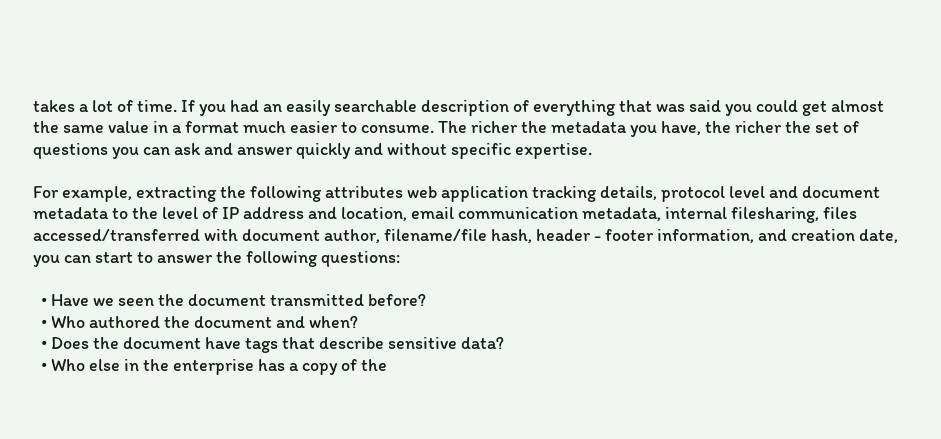takes a lot of time. If you had an easily searchable description of everything that was said you could get almost the same value in a format much easier to consume. The richer the metadata you have, the richer the set of questions you can ask and answer quickly and without specific expertise.

For example, extracting the following attributes web application tracking details, protocol level and document metadata to the level of IP address and location, email communication metadata, internal filesharing, files accessed/transferred with document author, filename/file hash, header - footer information, and creation date, you can start to answer the following questions:

  • Have we seen the document transmitted before?
  • Who authored the document and when?
  • Does the document have tags that describe sensitive data?
  • Who else in the enterprise has a copy of the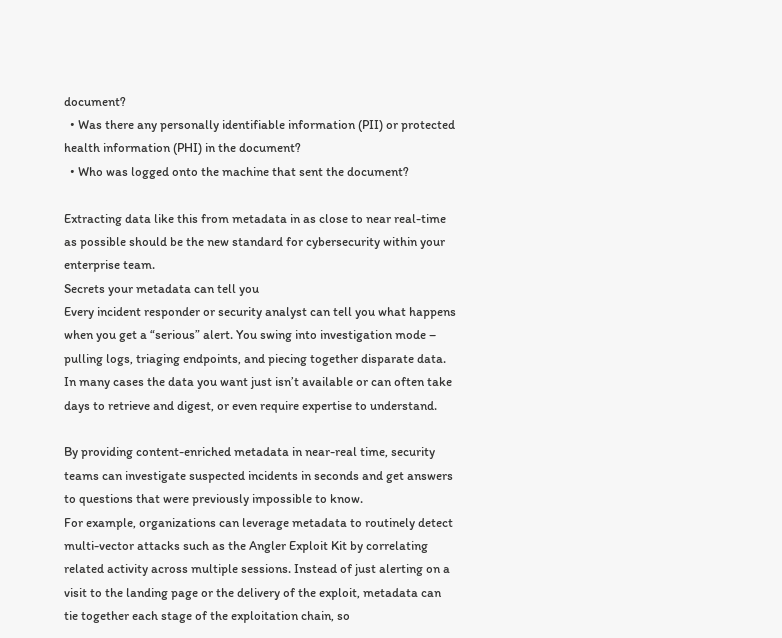document?
  • Was there any personally identifiable information (PII) or protected health information (PHI) in the document?
  • Who was logged onto the machine that sent the document?

Extracting data like this from metadata in as close to near real-time as possible should be the new standard for cybersecurity within your enterprise team.
Secrets your metadata can tell you
Every incident responder or security analyst can tell you what happens when you get a “serious” alert. You swing into investigation mode – pulling logs, triaging endpoints, and piecing together disparate data. In many cases the data you want just isn’t available or can often take days to retrieve and digest, or even require expertise to understand.

By providing content-enriched metadata in near-real time, security teams can investigate suspected incidents in seconds and get answers to questions that were previously impossible to know.
For example, organizations can leverage metadata to routinely detect multi-vector attacks such as the Angler Exploit Kit by correlating related activity across multiple sessions. Instead of just alerting on a visit to the landing page or the delivery of the exploit, metadata can tie together each stage of the exploitation chain, so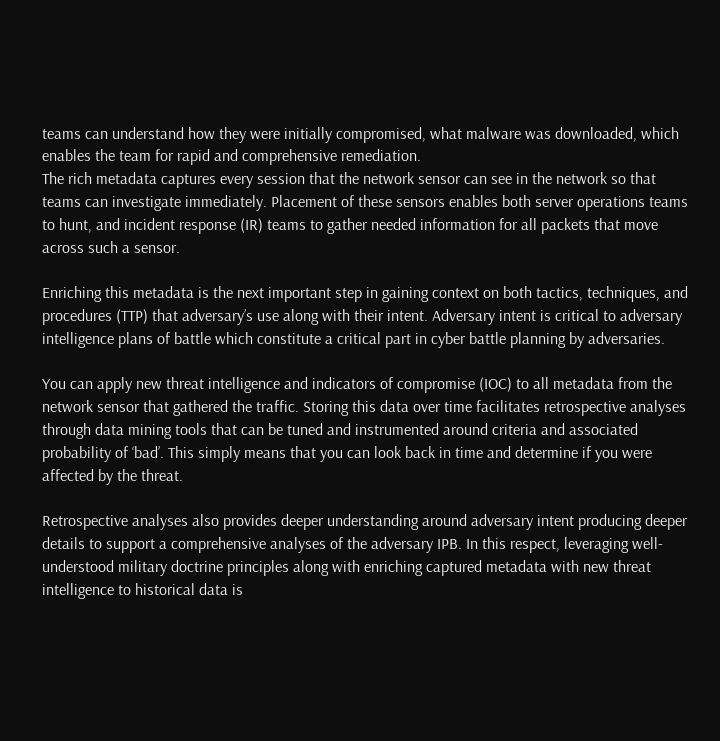teams can understand how they were initially compromised, what malware was downloaded, which enables the team for rapid and comprehensive remediation.
The rich metadata captures every session that the network sensor can see in the network so that teams can investigate immediately. Placement of these sensors enables both server operations teams to hunt, and incident response (IR) teams to gather needed information for all packets that move across such a sensor.

Enriching this metadata is the next important step in gaining context on both tactics, techniques, and procedures (TTP) that adversary’s use along with their intent. Adversary intent is critical to adversary intelligence plans of battle which constitute a critical part in cyber battle planning by adversaries.

You can apply new threat intelligence and indicators of compromise (IOC) to all metadata from the network sensor that gathered the traffic. Storing this data over time facilitates retrospective analyses through data mining tools that can be tuned and instrumented around criteria and associated probability of ‘bad’. This simply means that you can look back in time and determine if you were affected by the threat.

Retrospective analyses also provides deeper understanding around adversary intent producing deeper details to support a comprehensive analyses of the adversary IPB. In this respect, leveraging well-understood military doctrine principles along with enriching captured metadata with new threat intelligence to historical data is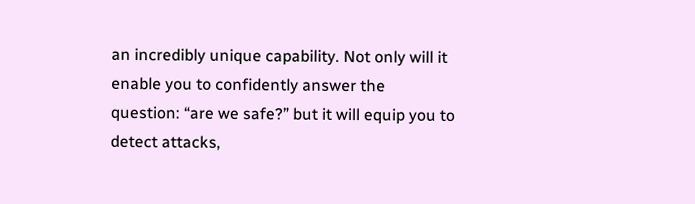an incredibly unique capability. Not only will it enable you to confidently answer the question: “are we safe?” but it will equip you to detect attacks,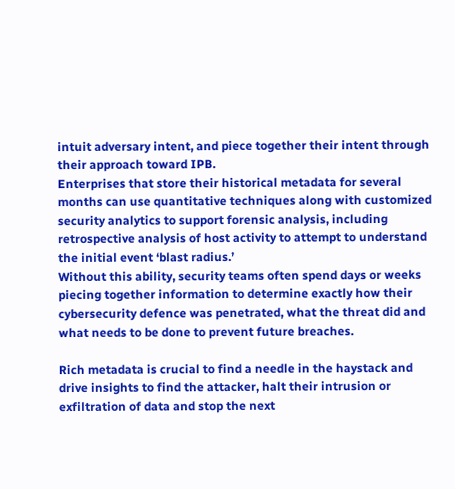intuit adversary intent, and piece together their intent through their approach toward IPB.
Enterprises that store their historical metadata for several months can use quantitative techniques along with customized security analytics to support forensic analysis, including retrospective analysis of host activity to attempt to understand the initial event ‘blast radius.’
Without this ability, security teams often spend days or weeks piecing together information to determine exactly how their cybersecurity defence was penetrated, what the threat did and what needs to be done to prevent future breaches.

Rich metadata is crucial to find a needle in the haystack and drive insights to find the attacker, halt their intrusion or exfiltration of data and stop the next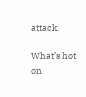attack.

What’s hot on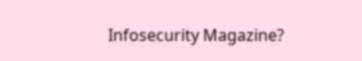Infosecurity Magazine?